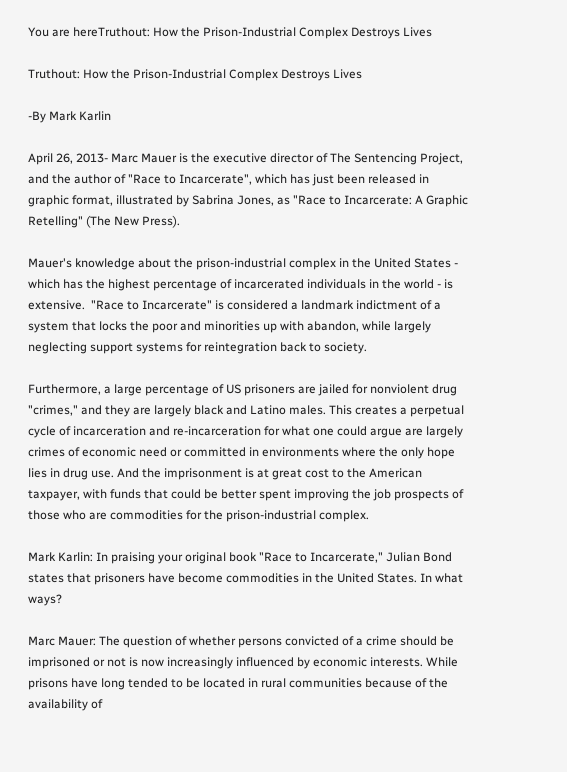You are hereTruthout: How the Prison-Industrial Complex Destroys Lives

Truthout: How the Prison-Industrial Complex Destroys Lives

-By Mark Karlin

April 26, 2013- Marc Mauer is the executive director of The Sentencing Project, and the author of "Race to Incarcerate", which has just been released in graphic format, illustrated by Sabrina Jones, as "Race to Incarcerate: A Graphic Retelling" (The New Press).

Mauer's knowledge about the prison-industrial complex in the United States - which has the highest percentage of incarcerated individuals in the world - is extensive.  "Race to Incarcerate" is considered a landmark indictment of a system that locks the poor and minorities up with abandon, while largely neglecting support systems for reintegration back to society.

Furthermore, a large percentage of US prisoners are jailed for nonviolent drug "crimes," and they are largely black and Latino males. This creates a perpetual cycle of incarceration and re-incarceration for what one could argue are largely crimes of economic need or committed in environments where the only hope lies in drug use. And the imprisonment is at great cost to the American taxpayer, with funds that could be better spent improving the job prospects of those who are commodities for the prison-industrial complex.

Mark Karlin: In praising your original book "Race to Incarcerate," Julian Bond states that prisoners have become commodities in the United States. In what ways?

Marc Mauer: The question of whether persons convicted of a crime should be imprisoned or not is now increasingly influenced by economic interests. While prisons have long tended to be located in rural communities because of the availability of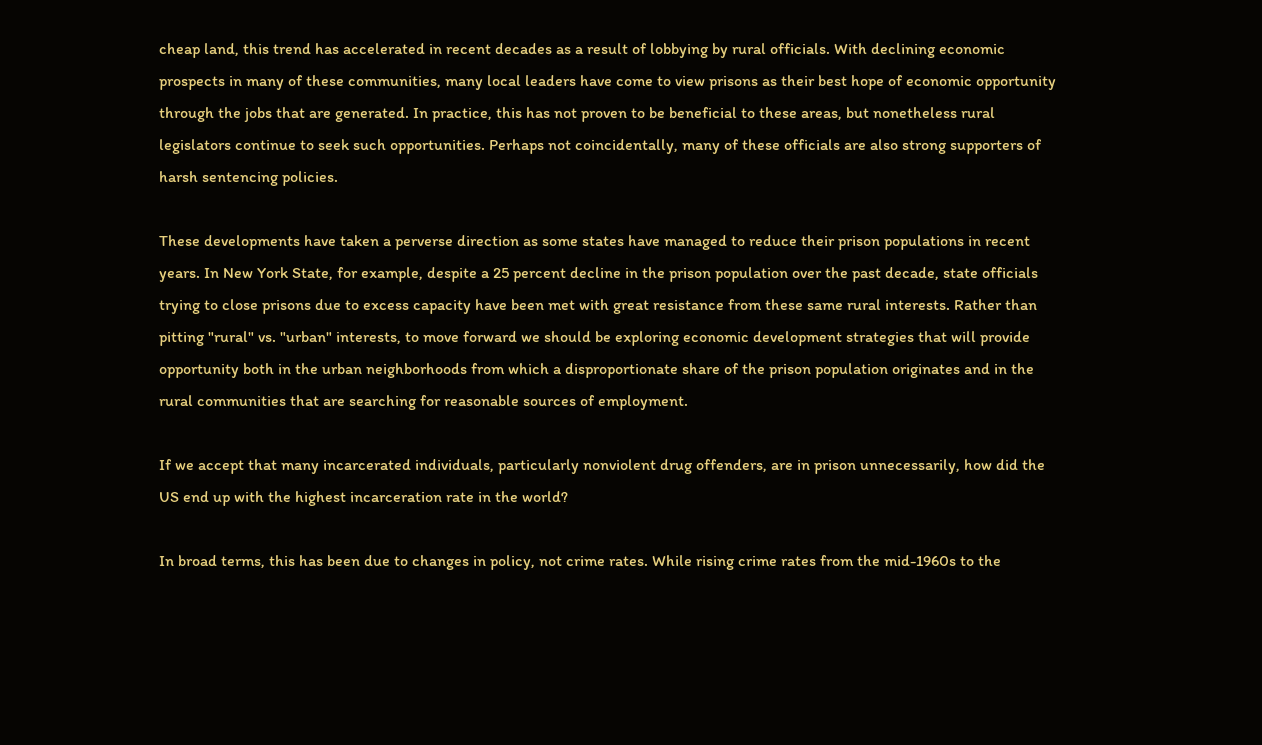cheap land, this trend has accelerated in recent decades as a result of lobbying by rural officials. With declining economic prospects in many of these communities, many local leaders have come to view prisons as their best hope of economic opportunity through the jobs that are generated. In practice, this has not proven to be beneficial to these areas, but nonetheless rural legislators continue to seek such opportunities. Perhaps not coincidentally, many of these officials are also strong supporters of harsh sentencing policies.

These developments have taken a perverse direction as some states have managed to reduce their prison populations in recent years. In New York State, for example, despite a 25 percent decline in the prison population over the past decade, state officials trying to close prisons due to excess capacity have been met with great resistance from these same rural interests. Rather than pitting "rural" vs. "urban" interests, to move forward we should be exploring economic development strategies that will provide opportunity both in the urban neighborhoods from which a disproportionate share of the prison population originates and in the rural communities that are searching for reasonable sources of employment.

If we accept that many incarcerated individuals, particularly nonviolent drug offenders, are in prison unnecessarily, how did the US end up with the highest incarceration rate in the world?

In broad terms, this has been due to changes in policy, not crime rates. While rising crime rates from the mid-1960s to the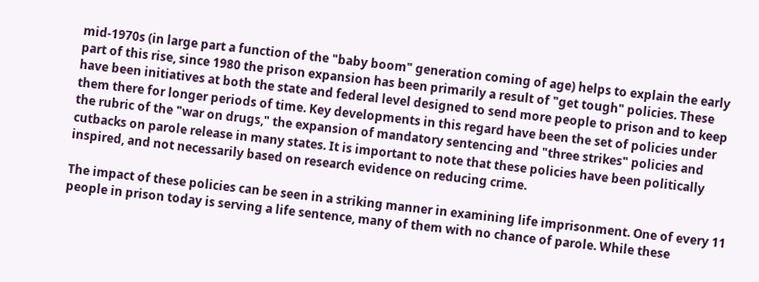mid-1970s (in large part a function of the "baby boom" generation coming of age) helps to explain the early part of this rise, since 1980 the prison expansion has been primarily a result of "get tough" policies. These have been initiatives at both the state and federal level designed to send more people to prison and to keep them there for longer periods of time. Key developments in this regard have been the set of policies under the rubric of the "war on drugs," the expansion of mandatory sentencing and "three strikes" policies and cutbacks on parole release in many states. It is important to note that these policies have been politically inspired, and not necessarily based on research evidence on reducing crime.

The impact of these policies can be seen in a striking manner in examining life imprisonment. One of every 11 people in prison today is serving a life sentence, many of them with no chance of parole. While these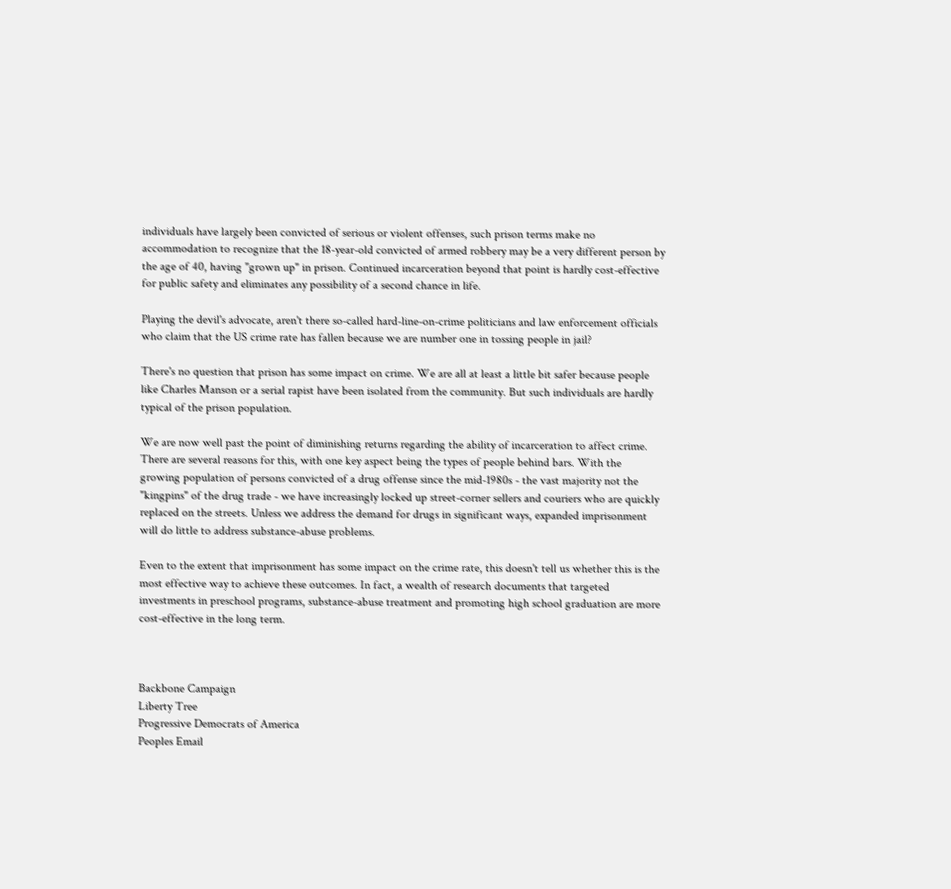individuals have largely been convicted of serious or violent offenses, such prison terms make no accommodation to recognize that the 18-year-old convicted of armed robbery may be a very different person by the age of 40, having "grown up" in prison. Continued incarceration beyond that point is hardly cost-effective for public safety and eliminates any possibility of a second chance in life.

Playing the devil's advocate, aren't there so-called hard-line-on-crime politicians and law enforcement officials who claim that the US crime rate has fallen because we are number one in tossing people in jail?

There's no question that prison has some impact on crime. We are all at least a little bit safer because people like Charles Manson or a serial rapist have been isolated from the community. But such individuals are hardly typical of the prison population.

We are now well past the point of diminishing returns regarding the ability of incarceration to affect crime. There are several reasons for this, with one key aspect being the types of people behind bars. With the growing population of persons convicted of a drug offense since the mid-1980s - the vast majority not the "kingpins" of the drug trade - we have increasingly locked up street-corner sellers and couriers who are quickly replaced on the streets. Unless we address the demand for drugs in significant ways, expanded imprisonment will do little to address substance-abuse problems.

Even to the extent that imprisonment has some impact on the crime rate, this doesn't tell us whether this is the most effective way to achieve these outcomes. In fact, a wealth of research documents that targeted investments in preschool programs, substance-abuse treatment and promoting high school graduation are more cost-effective in the long term.



Backbone Campaign
Liberty Tree
Progressive Democrats of America
Peoples Email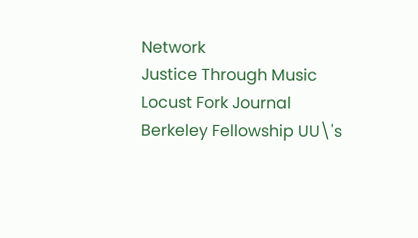Network
Justice Through Music
Locust Fork Journal
Berkeley Fellowship UU\'s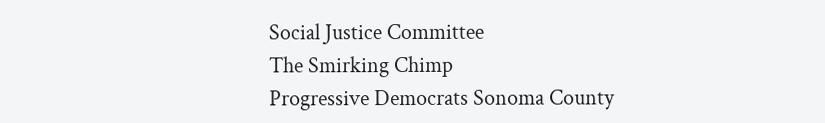Social Justice Committee
The Smirking Chimp
Progressive Democrats Sonoma County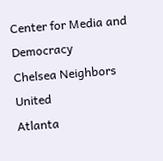Center for Media and Democracy
Chelsea Neighbors United
Atlanta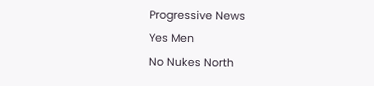Progressive News
Yes Men
No Nukes North